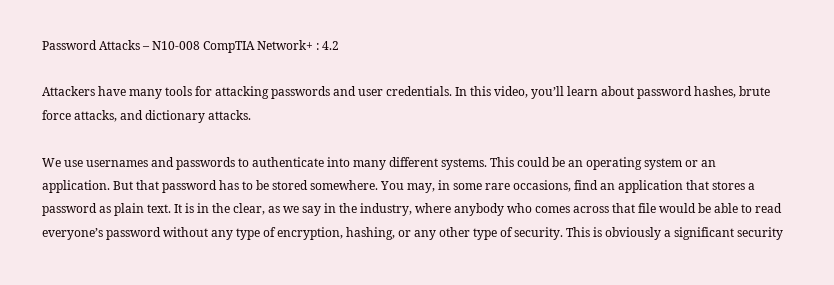Password Attacks – N10-008 CompTIA Network+ : 4.2

Attackers have many tools for attacking passwords and user credentials. In this video, you’ll learn about password hashes, brute force attacks, and dictionary attacks.

We use usernames and passwords to authenticate into many different systems. This could be an operating system or an application. But that password has to be stored somewhere. You may, in some rare occasions, find an application that stores a password as plain text. It is in the clear, as we say in the industry, where anybody who comes across that file would be able to read everyone’s password without any type of encryption, hashing, or any other type of security. This is obviously a significant security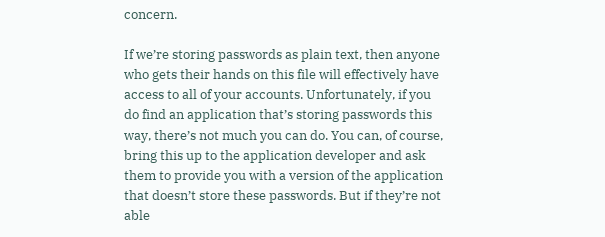concern.

If we’re storing passwords as plain text, then anyone who gets their hands on this file will effectively have access to all of your accounts. Unfortunately, if you do find an application that’s storing passwords this way, there’s not much you can do. You can, of course, bring this up to the application developer and ask them to provide you with a version of the application that doesn’t store these passwords. But if they’re not able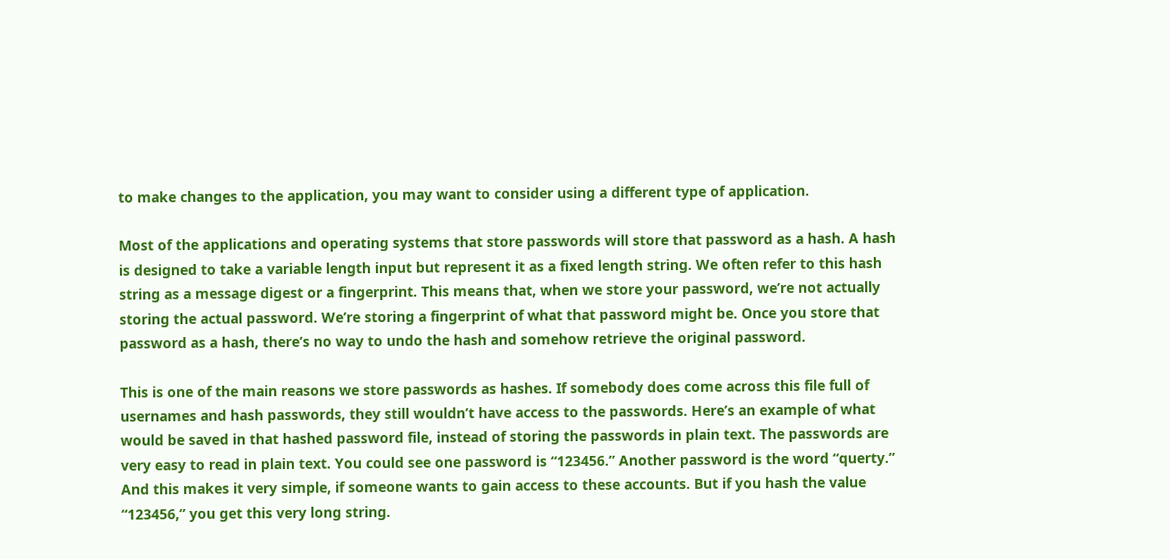to make changes to the application, you may want to consider using a different type of application.

Most of the applications and operating systems that store passwords will store that password as a hash. A hash is designed to take a variable length input but represent it as a fixed length string. We often refer to this hash string as a message digest or a fingerprint. This means that, when we store your password, we’re not actually storing the actual password. We’re storing a fingerprint of what that password might be. Once you store that password as a hash, there’s no way to undo the hash and somehow retrieve the original password.

This is one of the main reasons we store passwords as hashes. If somebody does come across this file full of usernames and hash passwords, they still wouldn’t have access to the passwords. Here’s an example of what would be saved in that hashed password file, instead of storing the passwords in plain text. The passwords are very easy to read in plain text. You could see one password is “123456.” Another password is the word “querty.” And this makes it very simple, if someone wants to gain access to these accounts. But if you hash the value “123456,” you get this very long string.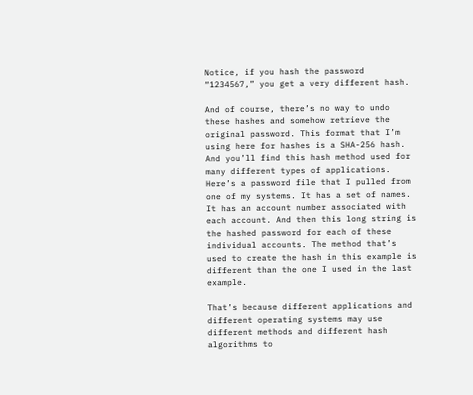Notice, if you hash the password “1234567,” you get a very different hash.

And of course, there’s no way to undo these hashes and somehow retrieve the original password. This format that I’m using here for hashes is a SHA-256 hash. And you’ll find this hash method used for many different types of applications. Here’s a password file that I pulled from one of my systems. It has a set of names. It has an account number associated with each account. And then this long string is the hashed password for each of these individual accounts. The method that’s used to create the hash in this example is different than the one I used in the last example.

That’s because different applications and different operating systems may use different methods and different hash algorithms to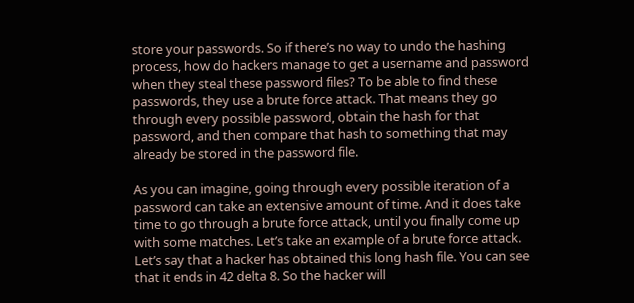store your passwords. So if there’s no way to undo the hashing process, how do hackers manage to get a username and password when they steal these password files? To be able to find these passwords, they use a brute force attack. That means they go through every possible password, obtain the hash for that password, and then compare that hash to something that may already be stored in the password file.

As you can imagine, going through every possible iteration of a password can take an extensive amount of time. And it does take time to go through a brute force attack, until you finally come up with some matches. Let’s take an example of a brute force attack. Let’s say that a hacker has obtained this long hash file. You can see that it ends in 42 delta 8. So the hacker will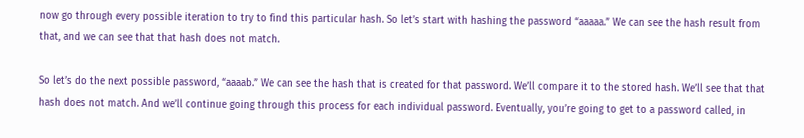now go through every possible iteration to try to find this particular hash. So let’s start with hashing the password “aaaaa.” We can see the hash result from that, and we can see that that hash does not match.

So let’s do the next possible password, “aaaab.” We can see the hash that is created for that password. We’ll compare it to the stored hash. We’ll see that that hash does not match. And we’ll continue going through this process for each individual password. Eventually, you’re going to get to a password called, in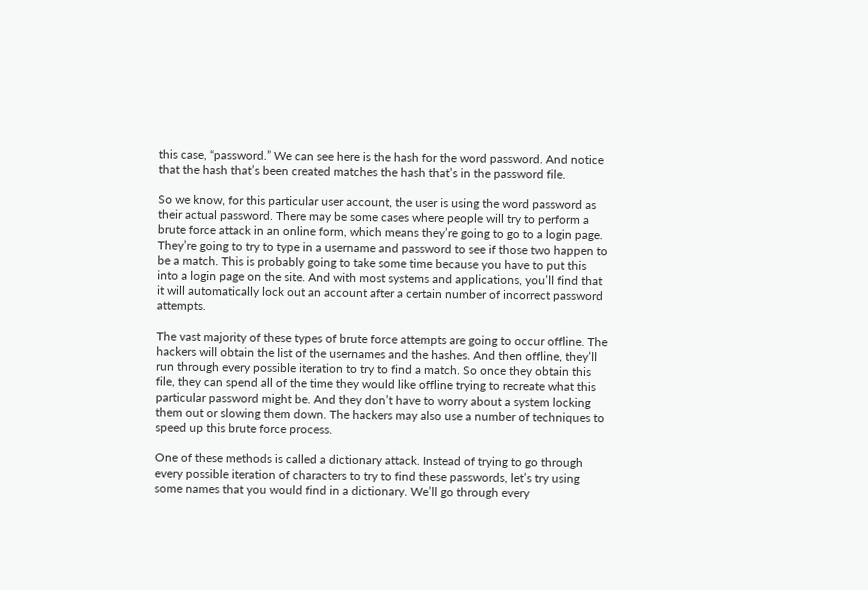this case, “password.” We can see here is the hash for the word password. And notice that the hash that’s been created matches the hash that’s in the password file.

So we know, for this particular user account, the user is using the word password as their actual password. There may be some cases where people will try to perform a brute force attack in an online form, which means they’re going to go to a login page. They’re going to try to type in a username and password to see if those two happen to be a match. This is probably going to take some time because you have to put this into a login page on the site. And with most systems and applications, you’ll find that it will automatically lock out an account after a certain number of incorrect password attempts.

The vast majority of these types of brute force attempts are going to occur offline. The hackers will obtain the list of the usernames and the hashes. And then offline, they’ll run through every possible iteration to try to find a match. So once they obtain this file, they can spend all of the time they would like offline trying to recreate what this particular password might be. And they don’t have to worry about a system locking them out or slowing them down. The hackers may also use a number of techniques to speed up this brute force process.

One of these methods is called a dictionary attack. Instead of trying to go through every possible iteration of characters to try to find these passwords, let’s try using some names that you would find in a dictionary. We’ll go through every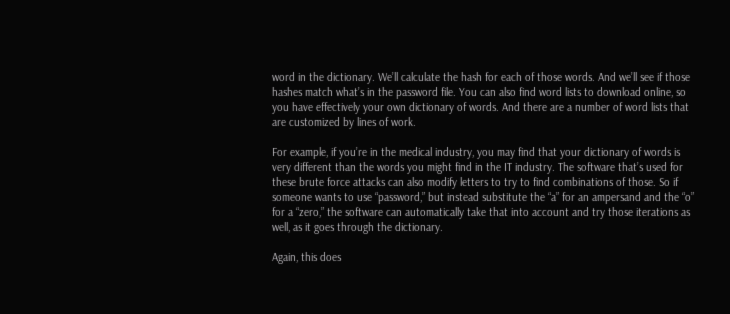word in the dictionary. We’ll calculate the hash for each of those words. And we’ll see if those hashes match what’s in the password file. You can also find word lists to download online, so you have effectively your own dictionary of words. And there are a number of word lists that are customized by lines of work.

For example, if you’re in the medical industry, you may find that your dictionary of words is very different than the words you might find in the IT industry. The software that’s used for these brute force attacks can also modify letters to try to find combinations of those. So if someone wants to use “password,” but instead substitute the “a” for an ampersand and the “o” for a “zero,” the software can automatically take that into account and try those iterations as well, as it goes through the dictionary.

Again, this does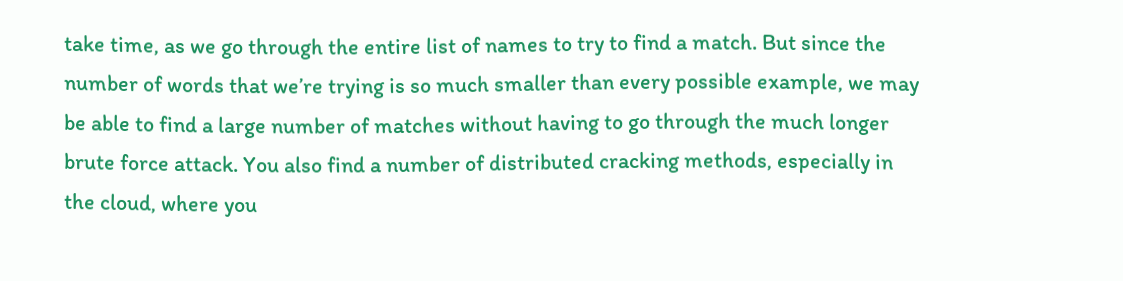take time, as we go through the entire list of names to try to find a match. But since the number of words that we’re trying is so much smaller than every possible example, we may be able to find a large number of matches without having to go through the much longer brute force attack. You also find a number of distributed cracking methods, especially in the cloud, where you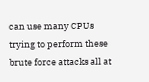can use many CPUs trying to perform these brute force attacks all at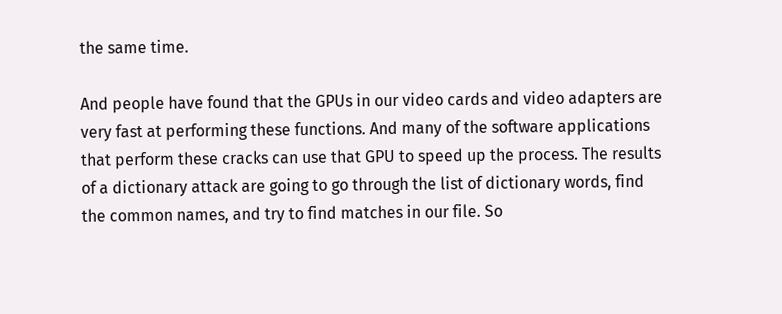the same time.

And people have found that the GPUs in our video cards and video adapters are very fast at performing these functions. And many of the software applications that perform these cracks can use that GPU to speed up the process. The results of a dictionary attack are going to go through the list of dictionary words, find the common names, and try to find matches in our file. So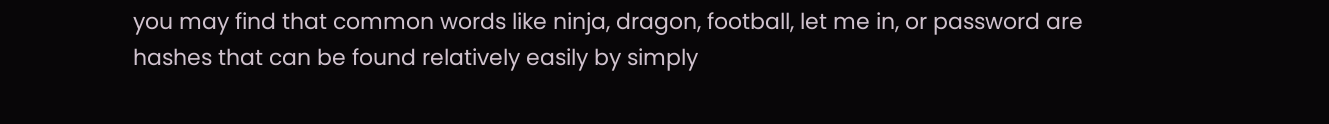you may find that common words like ninja, dragon, football, let me in, or password are hashes that can be found relatively easily by simply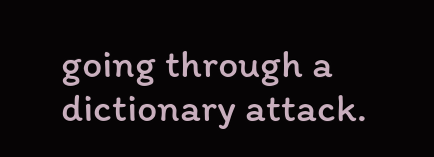going through a dictionary attack.